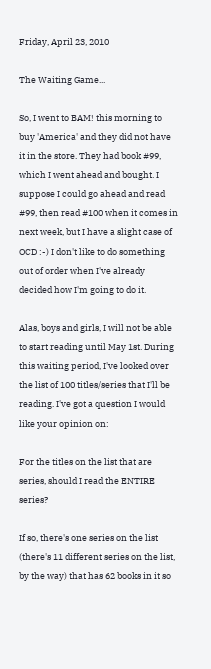Friday, April 23, 2010

The Waiting Game...

So, I went to BAM! this morning to buy 'America' and they did not have it in the store. They had book #99, which I went ahead and bought. I suppose I could go ahead and read #99, then read #100 when it comes in next week, but I have a slight case of OCD :-) I don't like to do something out of order when I've already decided how I'm going to do it.

Alas, boys and girls, I will not be able to start reading until May 1st. During this waiting period, I've looked over the list of 100 titles/series that I'll be reading. I've got a question I would like your opinion on:

For the titles on the list that are series, should I read the ENTIRE series?

If so, there's one series on the list (there's 11 different series on the list, by the way) that has 62 books in it so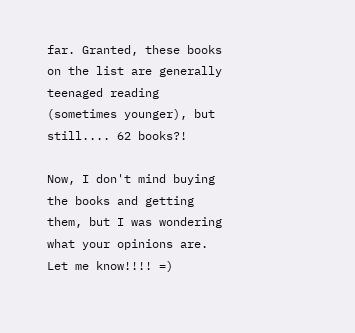far. Granted, these books on the list are generally teenaged reading (sometimes younger), but still.... 62 books?!

Now, I don't mind buying the books and getting them, but I was wondering what your opinions are. Let me know!!!! =)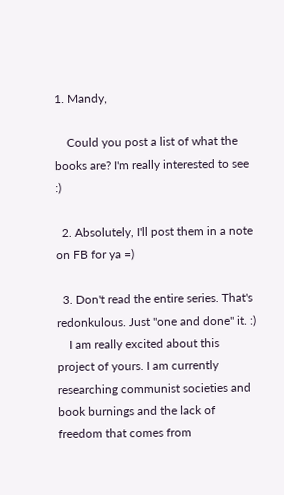1. Mandy,

    Could you post a list of what the books are? I'm really interested to see :)

  2. Absolutely, I'll post them in a note on FB for ya =)

  3. Don't read the entire series. That's redonkulous. Just "one and done" it. :)
    I am really excited about this project of yours. I am currently researching communist societies and book burnings and the lack of freedom that comes from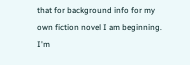that for background info for my own fiction novel I am beginning. I'm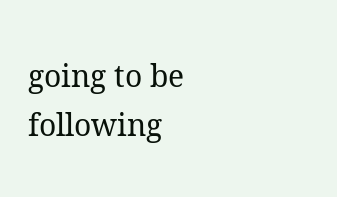going to be following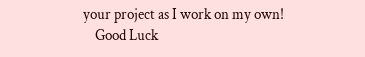your project as I work on my own!
    Good Luck